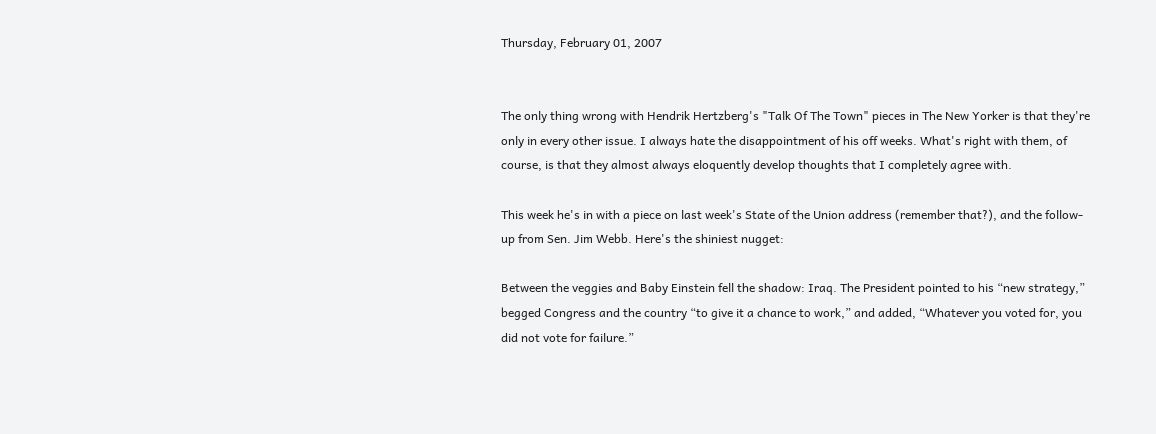Thursday, February 01, 2007


The only thing wrong with Hendrik Hertzberg's "Talk Of The Town" pieces in The New Yorker is that they're only in every other issue. I always hate the disappointment of his off weeks. What's right with them, of course, is that they almost always eloquently develop thoughts that I completely agree with.

This week he's in with a piece on last week's State of the Union address (remember that?), and the follow-up from Sen. Jim Webb. Here's the shiniest nugget:

Between the veggies and Baby Einstein fell the shadow: Iraq. The President pointed to his “new strategy,” begged Congress and the country “to give it a chance to work,” and added, “Whatever you voted for, you did not vote for failure.”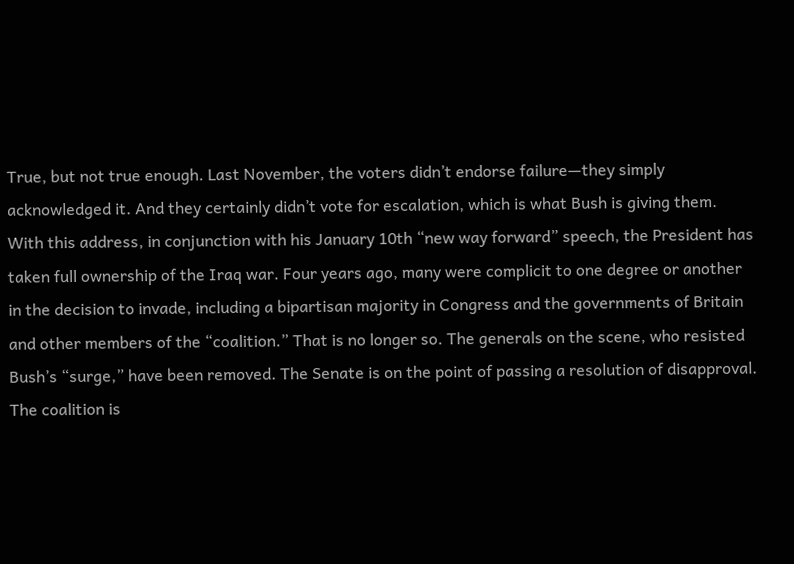True, but not true enough. Last November, the voters didn’t endorse failure—they simply acknowledged it. And they certainly didn’t vote for escalation, which is what Bush is giving them. With this address, in conjunction with his January 10th “new way forward” speech, the President has taken full ownership of the Iraq war. Four years ago, many were complicit to one degree or another in the decision to invade, including a bipartisan majority in Congress and the governments of Britain and other members of the “coalition.” That is no longer so. The generals on the scene, who resisted Bush’s “surge,” have been removed. The Senate is on the point of passing a resolution of disapproval. The coalition is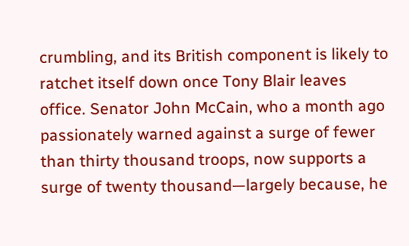crumbling, and its British component is likely to ratchet itself down once Tony Blair leaves office. Senator John McCain, who a month ago passionately warned against a surge of fewer than thirty thousand troops, now supports a surge of twenty thousand—largely because, he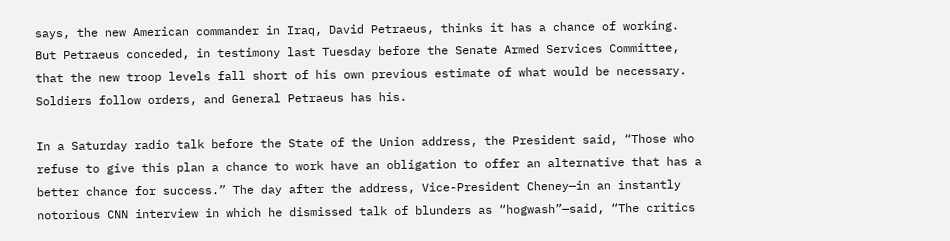says, the new American commander in Iraq, David Petraeus, thinks it has a chance of working. But Petraeus conceded, in testimony last Tuesday before the Senate Armed Services Committee, that the new troop levels fall short of his own previous estimate of what would be necessary. Soldiers follow orders, and General Petraeus has his.

In a Saturday radio talk before the State of the Union address, the President said, “Those who refuse to give this plan a chance to work have an obligation to offer an alternative that has a better chance for success.” The day after the address, Vice-President Cheney—in an instantly notorious CNN interview in which he dismissed talk of blunders as “hogwash”—said, “The critics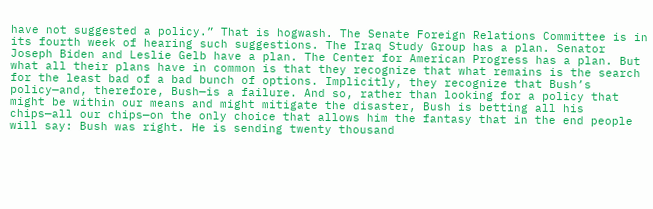have not suggested a policy.” That is hogwash. The Senate Foreign Relations Committee is in its fourth week of hearing such suggestions. The Iraq Study Group has a plan. Senator Joseph Biden and Leslie Gelb have a plan. The Center for American Progress has a plan. But what all their plans have in common is that they recognize that what remains is the search for the least bad of a bad bunch of options. Implicitly, they recognize that Bush’s policy—and, therefore, Bush—is a failure. And so, rather than looking for a policy that might be within our means and might mitigate the disaster, Bush is betting all his chips—all our chips—on the only choice that allows him the fantasy that in the end people will say: Bush was right. He is sending twenty thousand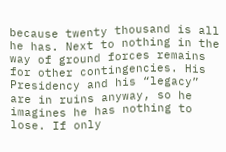because twenty thousand is all he has. Next to nothing in the way of ground forces remains for other contingencies. His Presidency and his “legacy” are in ruins anyway, so he imagines he has nothing to lose. If only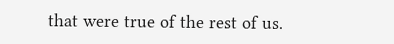that were true of the rest of us.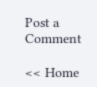Post a Comment

<< Home